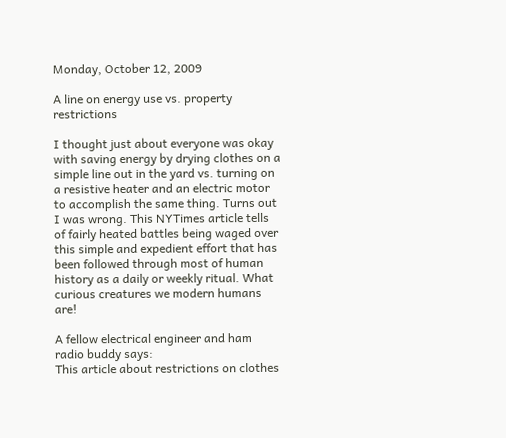Monday, October 12, 2009

A line on energy use vs. property restrictions

I thought just about everyone was okay with saving energy by drying clothes on a simple line out in the yard vs. turning on a resistive heater and an electric motor to accomplish the same thing. Turns out I was wrong. This NYTimes article tells of fairly heated battles being waged over this simple and expedient effort that has been followed through most of human history as a daily or weekly ritual. What curious creatures we modern humans are!

A fellow electrical engineer and ham radio buddy says:
This article about restrictions on clothes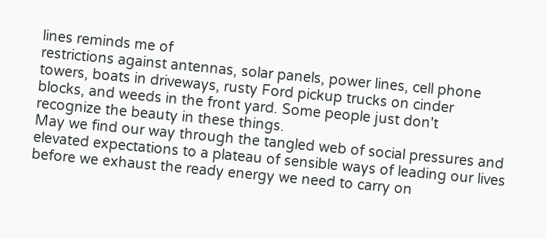lines reminds me of
restrictions against antennas, solar panels, power lines, cell phone
towers, boats in driveways, rusty Ford pickup trucks on cinder
blocks, and weeds in the front yard. Some people just don't
recognize the beauty in these things.
May we find our way through the tangled web of social pressures and elevated expectations to a plateau of sensible ways of leading our lives before we exhaust the ready energy we need to carry on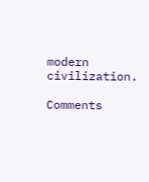modern civilization.

Comments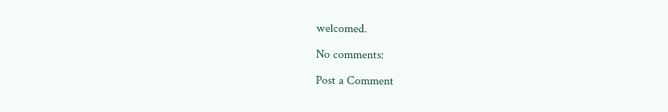welcomed.

No comments:

Post a Comment